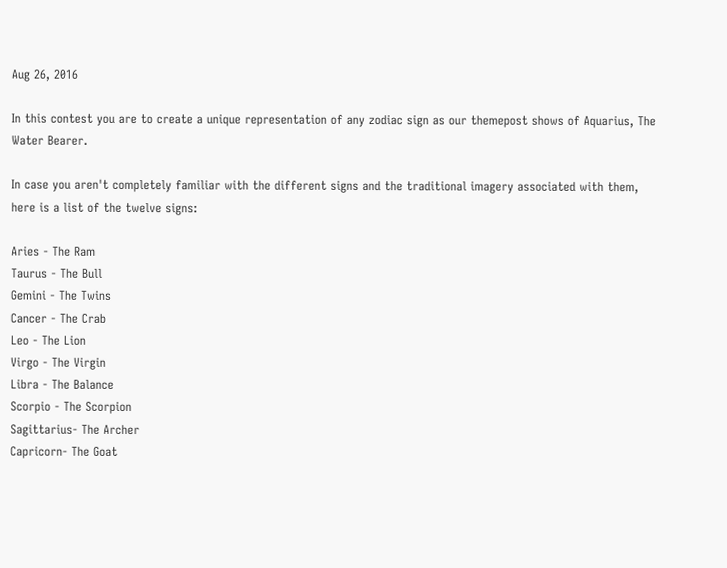Aug 26, 2016

In this contest you are to create a unique representation of any zodiac sign as our themepost shows of Aquarius, The Water Bearer.

In case you aren't completely familiar with the different signs and the traditional imagery associated with them, here is a list of the twelve signs:

Aries - The Ram
Taurus - The Bull
Gemini - The Twins
Cancer - The Crab
Leo - The Lion
Virgo - The Virgin
Libra - The Balance
Scorpio - The Scorpion
Sagittarius- The Archer
Capricorn- The Goat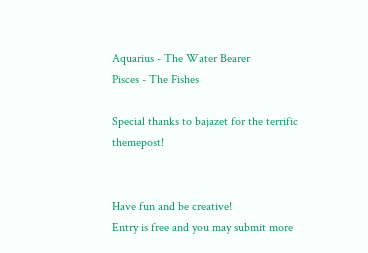Aquarius - The Water Bearer
Pisces - The Fishes

Special thanks to bajazet for the terrific themepost!


Have fun and be creative!
Entry is free and you may submit more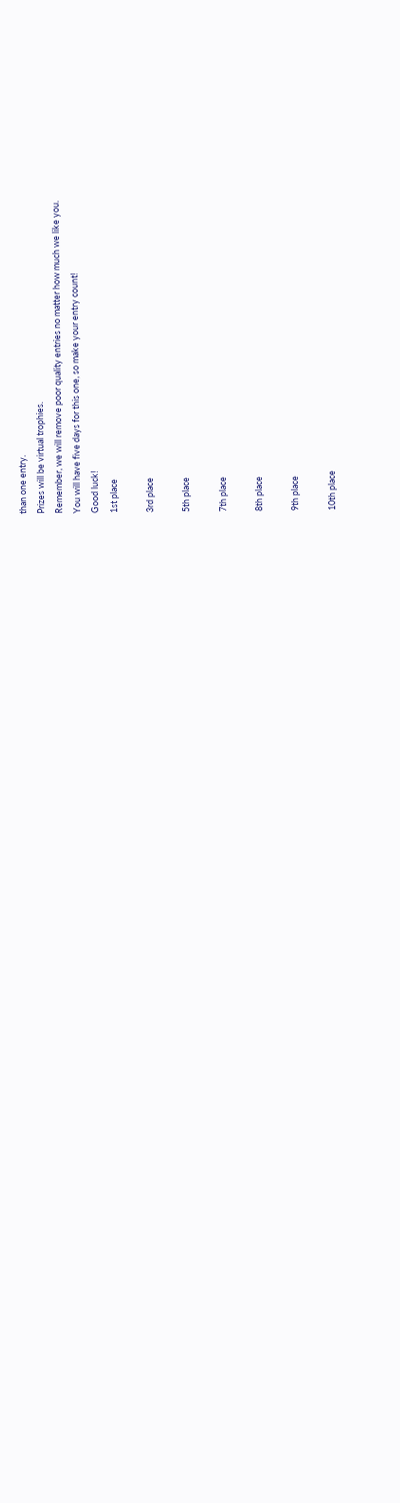than one entry.
Prizes will be virtual trophies.
Remember, we will remove poor quality entries no matter how much we like you.
You will have five days for this one, so make your entry count!
Good luck!
1st place

3rd place

5th place

7th place

8th place

9th place

10th place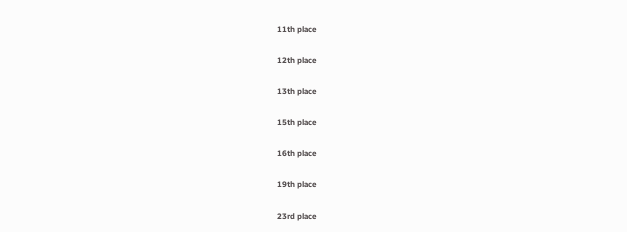11th place

12th place

13th place

15th place

16th place

19th place

23rd place